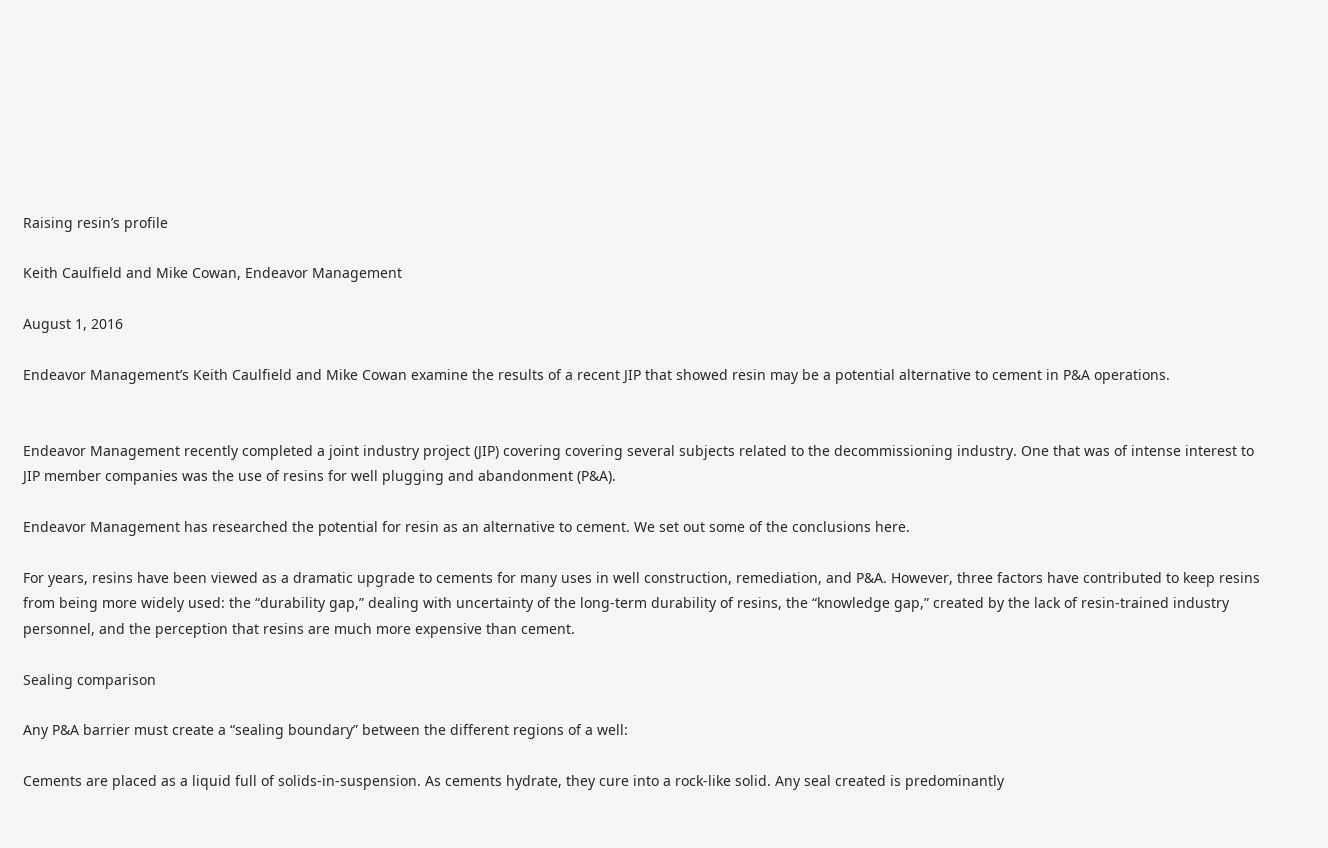Raising resin’s profile

Keith Caulfield and Mike Cowan, Endeavor Management

August 1, 2016

Endeavor Management’s Keith Caulfield and Mike Cowan examine the results of a recent JIP that showed resin may be a potential alternative to cement in P&A operations.


Endeavor Management recently completed a joint industry project (JIP) covering covering several subjects related to the decommissioning industry. One that was of intense interest to JIP member companies was the use of resins for well plugging and abandonment (P&A).

Endeavor Management has researched the potential for resin as an alternative to cement. We set out some of the conclusions here.

For years, resins have been viewed as a dramatic upgrade to cements for many uses in well construction, remediation, and P&A. However, three factors have contributed to keep resins from being more widely used: the “durability gap,” dealing with uncertainty of the long-term durability of resins, the “knowledge gap,” created by the lack of resin-trained industry personnel, and the perception that resins are much more expensive than cement.

Sealing comparison

Any P&A barrier must create a “sealing boundary” between the different regions of a well:

Cements are placed as a liquid full of solids-in-suspension. As cements hydrate, they cure into a rock-like solid. Any seal created is predominantly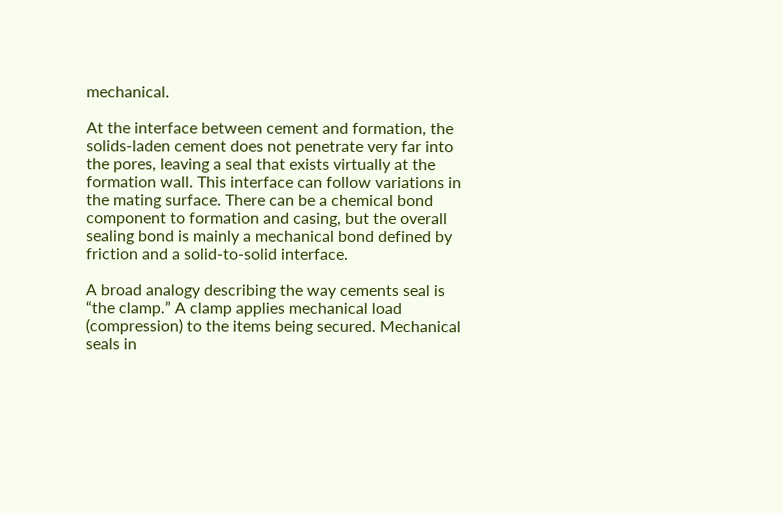mechanical.

At the interface between cement and formation, the solids-laden cement does not penetrate very far into the pores, leaving a seal that exists virtually at the formation wall. This interface can follow variations in the mating surface. There can be a chemical bond component to formation and casing, but the overall sealing bond is mainly a mechanical bond defined by friction and a solid-to-solid interface.

A broad analogy describing the way cements seal is “the clamp.” A clamp applies mechanical load (compression) to the items being secured. Mechanical seals in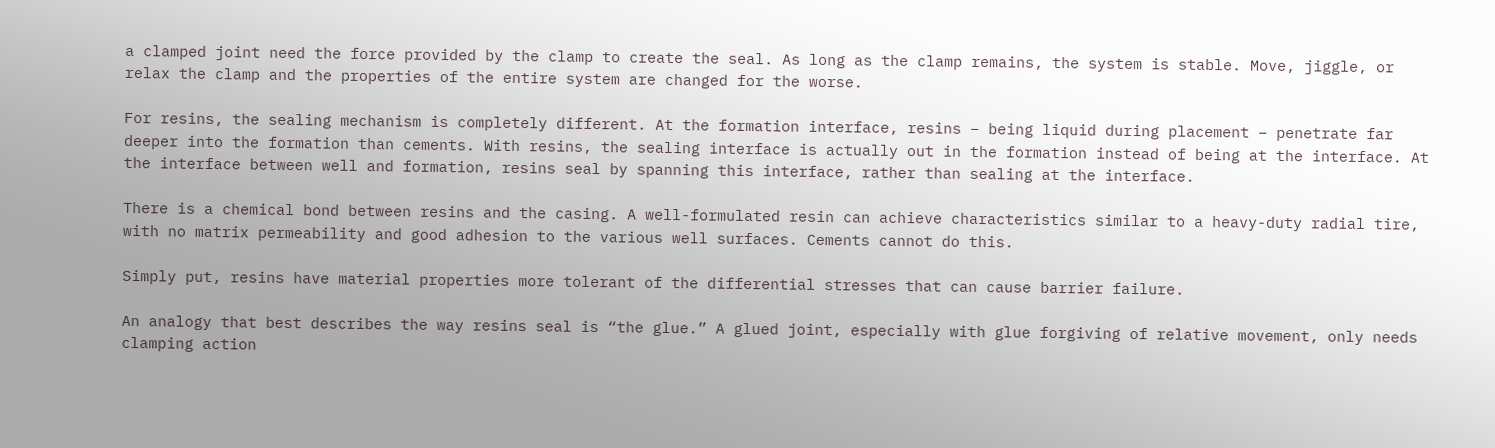a clamped joint need the force provided by the clamp to create the seal. As long as the clamp remains, the system is stable. Move, jiggle, or relax the clamp and the properties of the entire system are changed for the worse.

For resins, the sealing mechanism is completely different. At the formation interface, resins – being liquid during placement – penetrate far deeper into the formation than cements. With resins, the sealing interface is actually out in the formation instead of being at the interface. At the interface between well and formation, resins seal by spanning this interface, rather than sealing at the interface.

There is a chemical bond between resins and the casing. A well-formulated resin can achieve characteristics similar to a heavy-duty radial tire, with no matrix permeability and good adhesion to the various well surfaces. Cements cannot do this.

Simply put, resins have material properties more tolerant of the differential stresses that can cause barrier failure.

An analogy that best describes the way resins seal is “the glue.” A glued joint, especially with glue forgiving of relative movement, only needs clamping action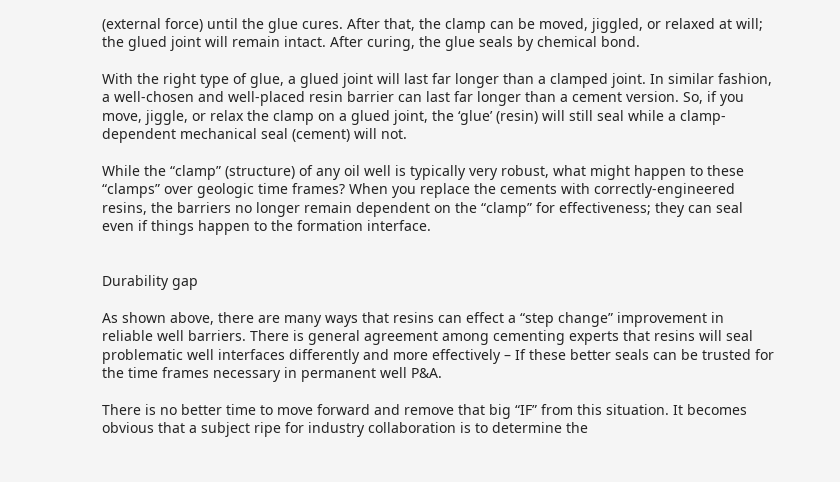(external force) until the glue cures. After that, the clamp can be moved, jiggled, or relaxed at will; the glued joint will remain intact. After curing, the glue seals by chemical bond.

With the right type of glue, a glued joint will last far longer than a clamped joint. In similar fashion, a well-chosen and well-placed resin barrier can last far longer than a cement version. So, if you move, jiggle, or relax the clamp on a glued joint, the ‘glue’ (resin) will still seal while a clamp-dependent mechanical seal (cement) will not.

While the “clamp” (structure) of any oil well is typically very robust, what might happen to these “clamps” over geologic time frames? When you replace the cements with correctly-engineered resins, the barriers no longer remain dependent on the “clamp” for effectiveness; they can seal even if things happen to the formation interface.


Durability gap

As shown above, there are many ways that resins can effect a “step change” improvement in reliable well barriers. There is general agreement among cementing experts that resins will seal problematic well interfaces differently and more effectively – If these better seals can be trusted for the time frames necessary in permanent well P&A.

There is no better time to move forward and remove that big “IF” from this situation. It becomes obvious that a subject ripe for industry collaboration is to determine the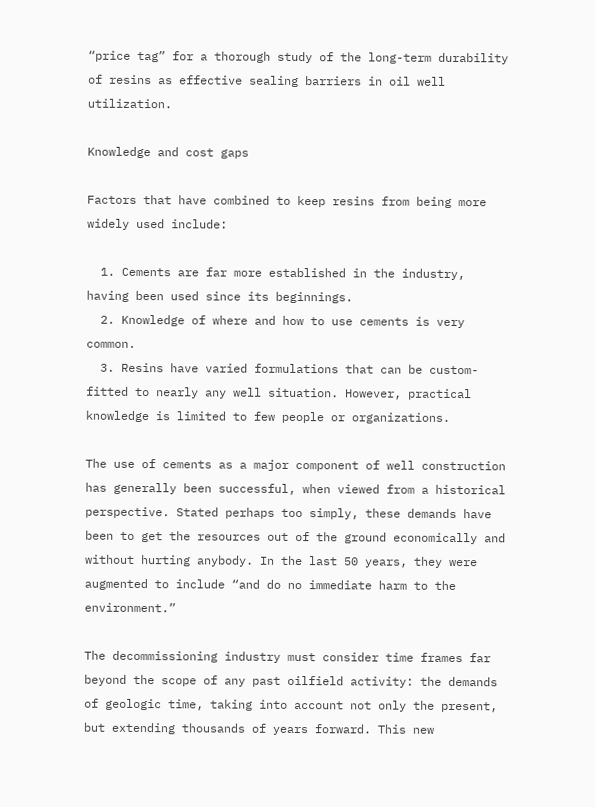“price tag” for a thorough study of the long-term durability of resins as effective sealing barriers in oil well utilization.

Knowledge and cost gaps

Factors that have combined to keep resins from being more widely used include:

  1. Cements are far more established in the industry, having been used since its beginnings.
  2. Knowledge of where and how to use cements is very common.
  3. Resins have varied formulations that can be custom-fitted to nearly any well situation. However, practical knowledge is limited to few people or organizations.

The use of cements as a major component of well construction has generally been successful, when viewed from a historical perspective. Stated perhaps too simply, these demands have been to get the resources out of the ground economically and without hurting anybody. In the last 50 years, they were augmented to include “and do no immediate harm to the environment.”

The decommissioning industry must consider time frames far beyond the scope of any past oilfield activity: the demands of geologic time, taking into account not only the present, but extending thousands of years forward. This new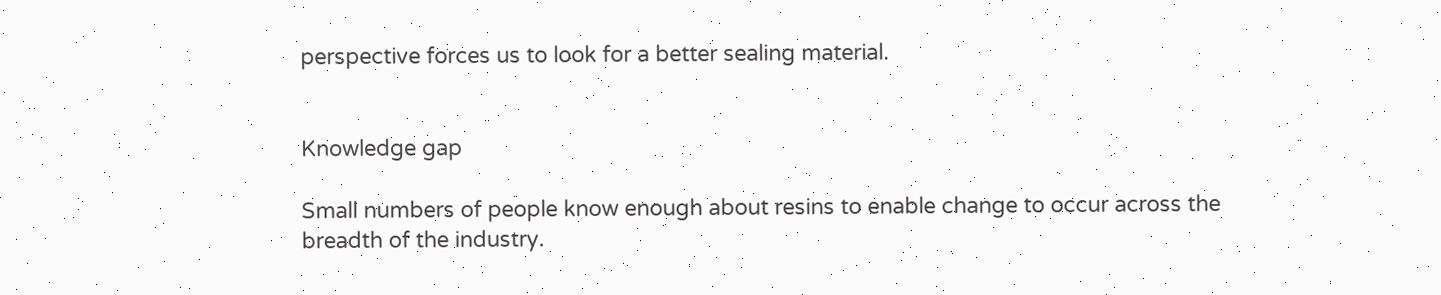perspective forces us to look for a better sealing material.


Knowledge gap

Small numbers of people know enough about resins to enable change to occur across the breadth of the industry.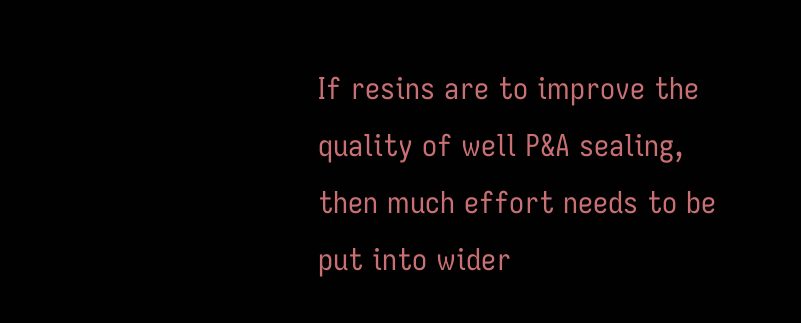If resins are to improve the quality of well P&A sealing, then much effort needs to be put into wider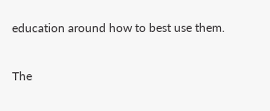education around how to best use them.

The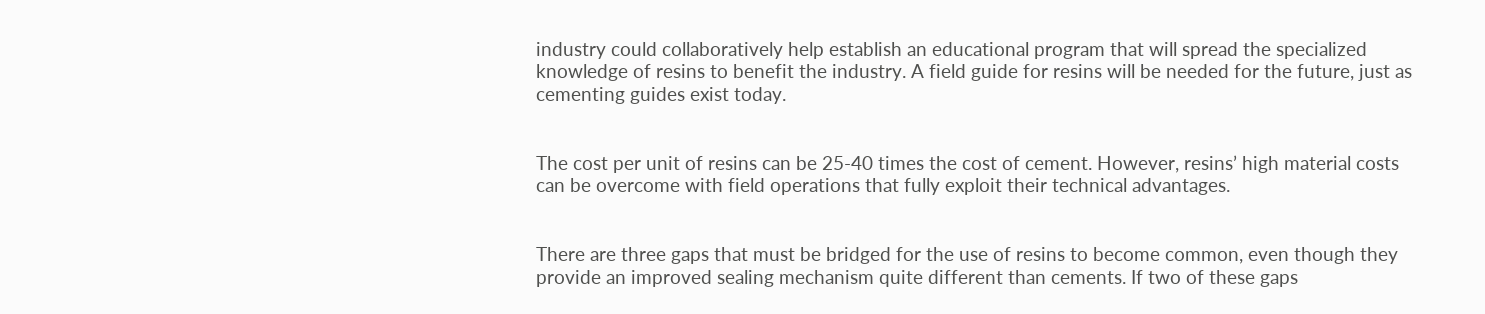industry could collaboratively help establish an educational program that will spread the specialized knowledge of resins to benefit the industry. A field guide for resins will be needed for the future, just as cementing guides exist today.


The cost per unit of resins can be 25-40 times the cost of cement. However, resins’ high material costs can be overcome with field operations that fully exploit their technical advantages.


There are three gaps that must be bridged for the use of resins to become common, even though they provide an improved sealing mechanism quite different than cements. If two of these gaps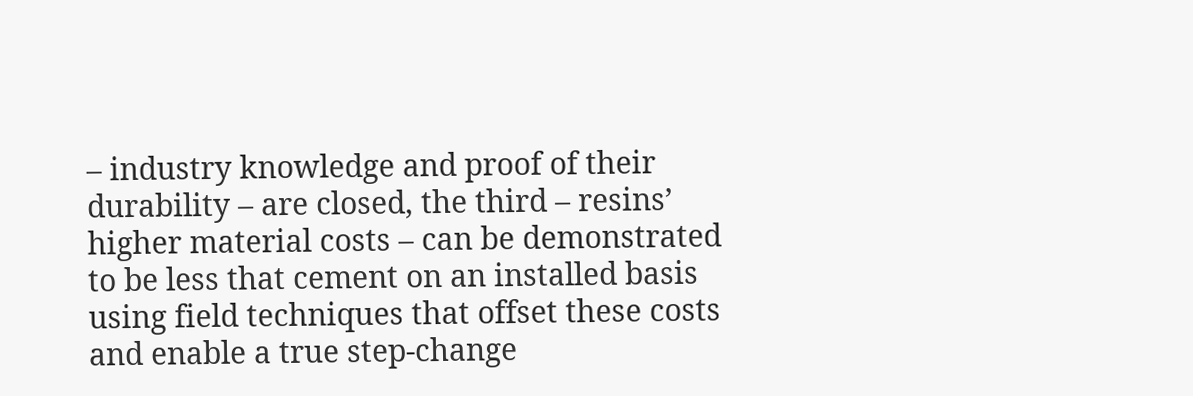– industry knowledge and proof of their durability – are closed, the third – resins’ higher material costs – can be demonstrated to be less that cement on an installed basis using field techniques that offset these costs and enable a true step-change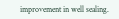improvement in well sealing.